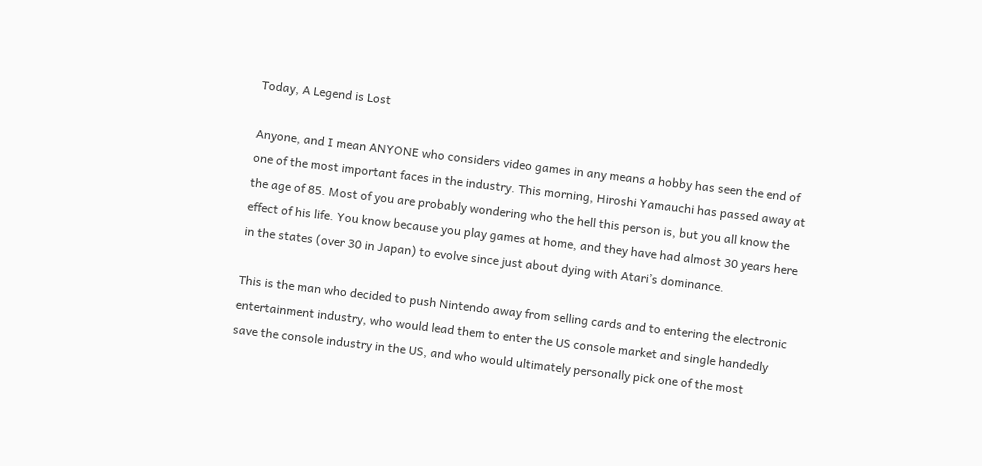Today, A Legend is Lost

Anyone, and I mean ANYONE who considers video games in any means a hobby has seen the end of one of the most important faces in the industry. This morning, Hiroshi Yamauchi has passed away at the age of 85. Most of you are probably wondering who the hell this person is, but you all know the effect of his life. You know because you play games at home, and they have had almost 30 years here in the states (over 30 in Japan) to evolve since just about dying with Atari’s dominance.

This is the man who decided to push Nintendo away from selling cards and to entering the electronic entertainment industry, who would lead them to enter the US console market and single handedly save the console industry in the US, and who would ultimately personally pick one of the most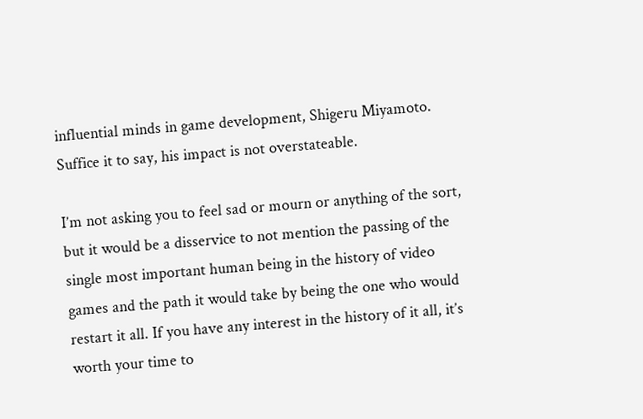influential minds in game development, Shigeru Miyamoto. Suffice it to say, his impact is not overstateable.

I’m not asking you to feel sad or mourn or anything of the sort, but it would be a disservice to not mention the passing of the single most important human being in the history of video games and the path it would take by being the one who would restart it all. If you have any interest in the history of it all, it’s worth your time to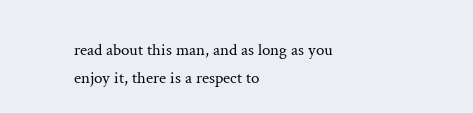read about this man, and as long as you enjoy it, there is a respect to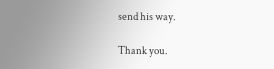send his way.

Thank you.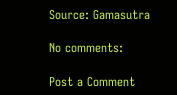Source: Gamasutra

No comments:

Post a Comment